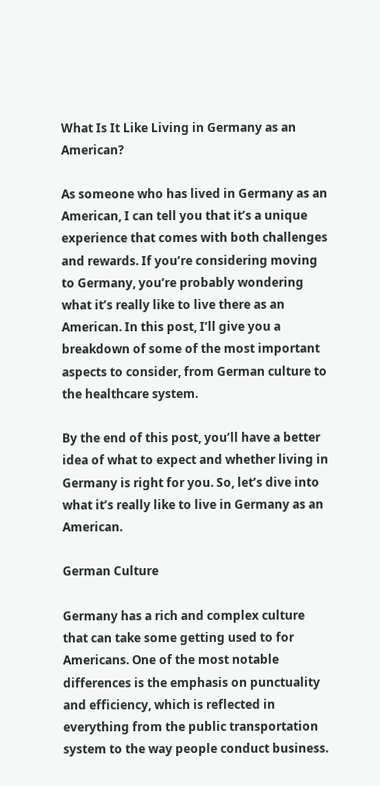What Is It Like Living in Germany as an American?

As someone who has lived in Germany as an American, I can tell you that it’s a unique experience that comes with both challenges and rewards. If you’re considering moving to Germany, you’re probably wondering what it’s really like to live there as an American. In this post, I’ll give you a breakdown of some of the most important aspects to consider, from German culture to the healthcare system.

By the end of this post, you’ll have a better idea of what to expect and whether living in Germany is right for you. So, let’s dive into what it’s really like to live in Germany as an American.

German Culture

Germany has a rich and complex culture that can take some getting used to for Americans. One of the most notable differences is the emphasis on punctuality and efficiency, which is reflected in everything from the public transportation system to the way people conduct business.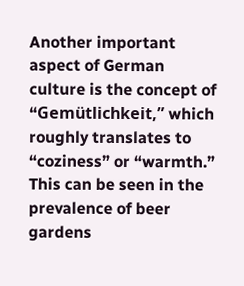Another important aspect of German culture is the concept of “Gemütlichkeit,” which roughly translates to “coziness” or “warmth.” This can be seen in the prevalence of beer gardens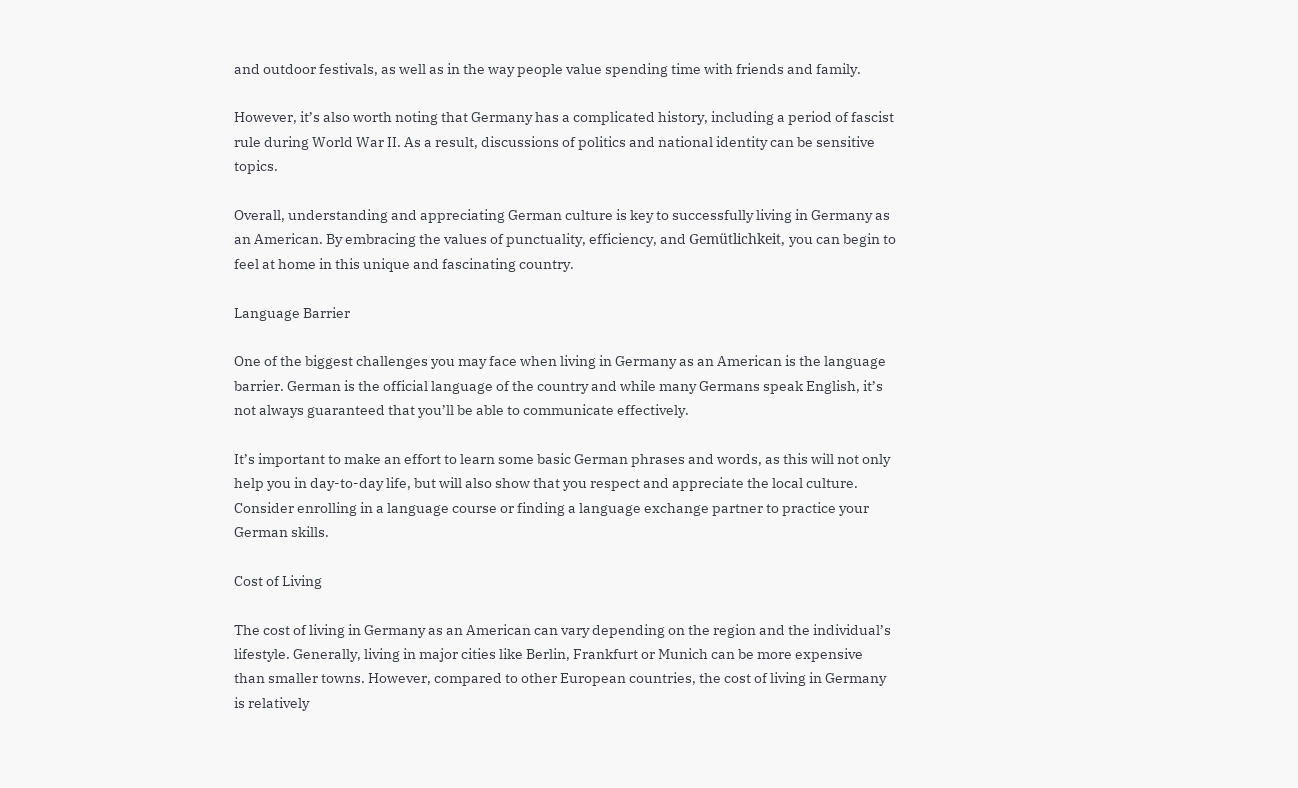and outdoor festivals, as well as in the way people value spending time with friends and family.

However, it’s also worth noting that Germany has a complicated history, including a period of fascist rule during World War II. As a result, discussions of politics and national identity can be sensitive topics.

Overall, understanding and appreciating German culture is key to successfully living in Germany as an American. By embracing the values of punctuality, efficiency, and Gemütlichkeit, you can begin to feel at home in this unique and fascinating country.

Language Barrier

One of the biggest challenges you may face when living in Germany as an American is the language barrier. German is the official language of the country and while many Germans speak English, it’s not always guaranteed that you’ll be able to communicate effectively.

It’s important to make an effort to learn some basic German phrases and words, as this will not only help you in day-to-day life, but will also show that you respect and appreciate the local culture. Consider enrolling in a language course or finding a language exchange partner to practice your German skills.

Cost of Living

The cost of living in Germany as an American can vary depending on the region and the individual’s lifestyle. Generally, living in major cities like Berlin, Frankfurt or Munich can be more expensive than smaller towns. However, compared to other European countries, the cost of living in Germany is relatively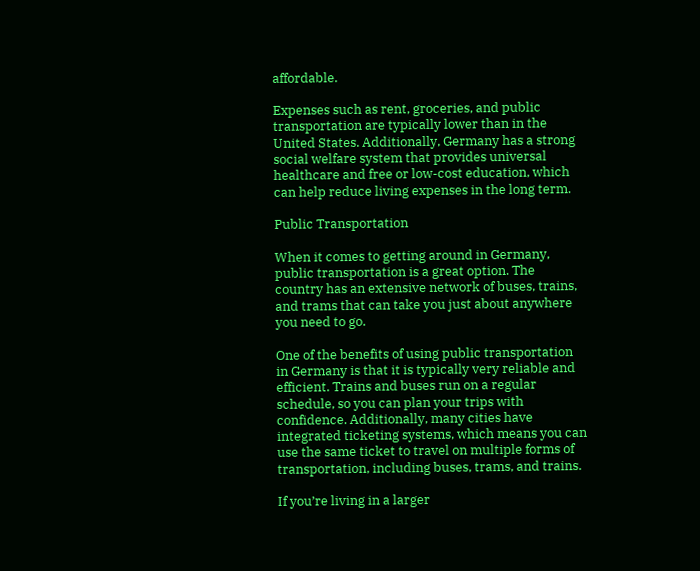affordable.

Expenses such as rent, groceries, and public transportation are typically lower than in the United States. Additionally, Germany has a strong social welfare system that provides universal healthcare and free or low-cost education, which can help reduce living expenses in the long term.

Public Transportation

When it comes to getting around in Germany, public transportation is a great option. The country has an extensive network of buses, trains, and trams that can take you just about anywhere you need to go.

One of the benefits of using public transportation in Germany is that it is typically very reliable and efficient. Trains and buses run on a regular schedule, so you can plan your trips with confidence. Additionally, many cities have integrated ticketing systems, which means you can use the same ticket to travel on multiple forms of transportation, including buses, trams, and trains.

If you’re living in a larger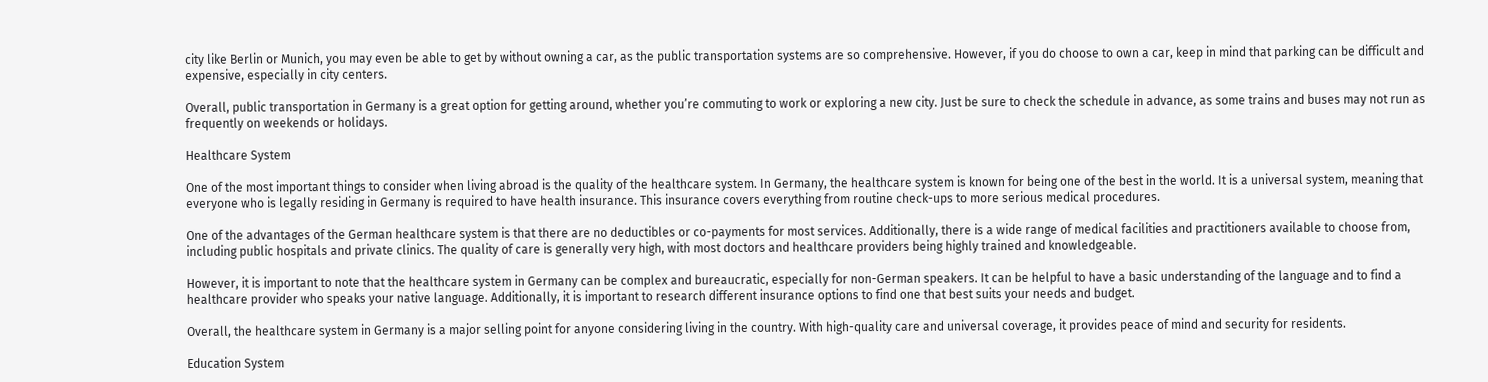city like Berlin or Munich, you may even be able to get by without owning a car, as the public transportation systems are so comprehensive. However, if you do choose to own a car, keep in mind that parking can be difficult and expensive, especially in city centers.

Overall, public transportation in Germany is a great option for getting around, whether you’re commuting to work or exploring a new city. Just be sure to check the schedule in advance, as some trains and buses may not run as frequently on weekends or holidays.

Healthcare System

One of the most important things to consider when living abroad is the quality of the healthcare system. In Germany, the healthcare system is known for being one of the best in the world. It is a universal system, meaning that everyone who is legally residing in Germany is required to have health insurance. This insurance covers everything from routine check-ups to more serious medical procedures.

One of the advantages of the German healthcare system is that there are no deductibles or co-payments for most services. Additionally, there is a wide range of medical facilities and practitioners available to choose from, including public hospitals and private clinics. The quality of care is generally very high, with most doctors and healthcare providers being highly trained and knowledgeable.

However, it is important to note that the healthcare system in Germany can be complex and bureaucratic, especially for non-German speakers. It can be helpful to have a basic understanding of the language and to find a healthcare provider who speaks your native language. Additionally, it is important to research different insurance options to find one that best suits your needs and budget.

Overall, the healthcare system in Germany is a major selling point for anyone considering living in the country. With high-quality care and universal coverage, it provides peace of mind and security for residents.

Education System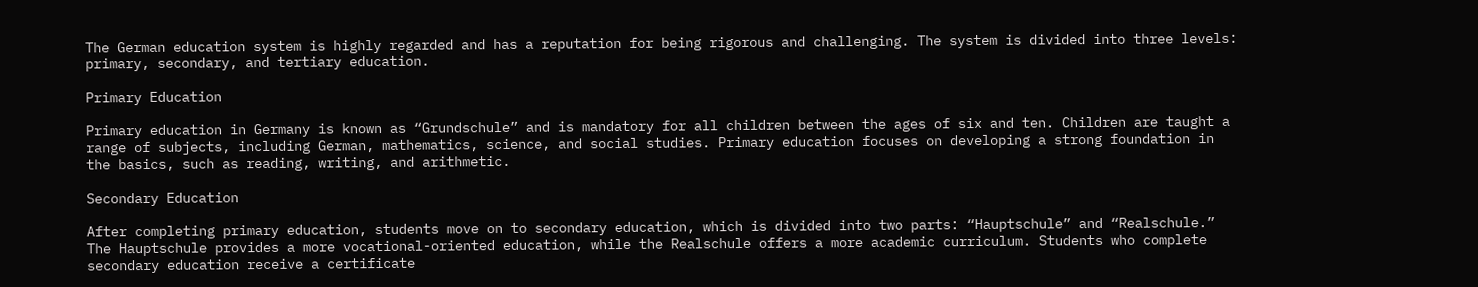The German education system is highly regarded and has a reputation for being rigorous and challenging. The system is divided into three levels: primary, secondary, and tertiary education.

Primary Education

Primary education in Germany is known as “Grundschule” and is mandatory for all children between the ages of six and ten. Children are taught a range of subjects, including German, mathematics, science, and social studies. Primary education focuses on developing a strong foundation in the basics, such as reading, writing, and arithmetic.

Secondary Education

After completing primary education, students move on to secondary education, which is divided into two parts: “Hauptschule” and “Realschule.” The Hauptschule provides a more vocational-oriented education, while the Realschule offers a more academic curriculum. Students who complete secondary education receive a certificate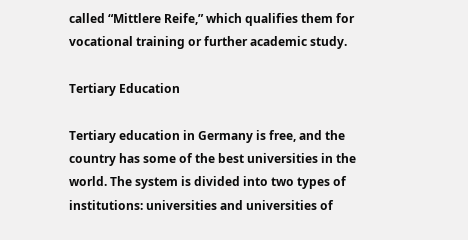called “Mittlere Reife,” which qualifies them for vocational training or further academic study.

Tertiary Education

Tertiary education in Germany is free, and the country has some of the best universities in the world. The system is divided into two types of institutions: universities and universities of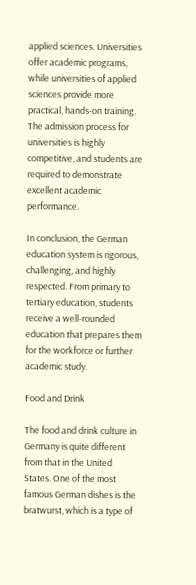applied sciences. Universities offer academic programs, while universities of applied sciences provide more practical, hands-on training. The admission process for universities is highly competitive, and students are required to demonstrate excellent academic performance.

In conclusion, the German education system is rigorous, challenging, and highly respected. From primary to tertiary education, students receive a well-rounded education that prepares them for the workforce or further academic study.

Food and Drink

The food and drink culture in Germany is quite different from that in the United States. One of the most famous German dishes is the bratwurst, which is a type of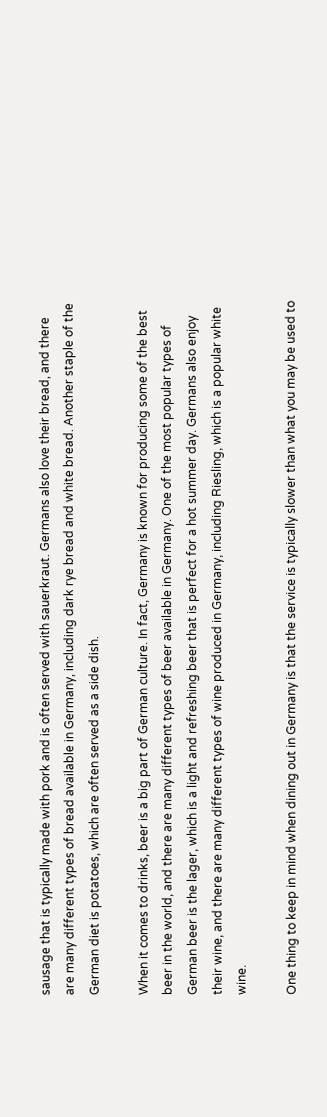sausage that is typically made with pork and is often served with sauerkraut. Germans also love their bread, and there are many different types of bread available in Germany, including dark rye bread and white bread. Another staple of the German diet is potatoes, which are often served as a side dish.

When it comes to drinks, beer is a big part of German culture. In fact, Germany is known for producing some of the best beer in the world, and there are many different types of beer available in Germany. One of the most popular types of German beer is the lager, which is a light and refreshing beer that is perfect for a hot summer day. Germans also enjoy their wine, and there are many different types of wine produced in Germany, including Riesling, which is a popular white wine.

One thing to keep in mind when dining out in Germany is that the service is typically slower than what you may be used to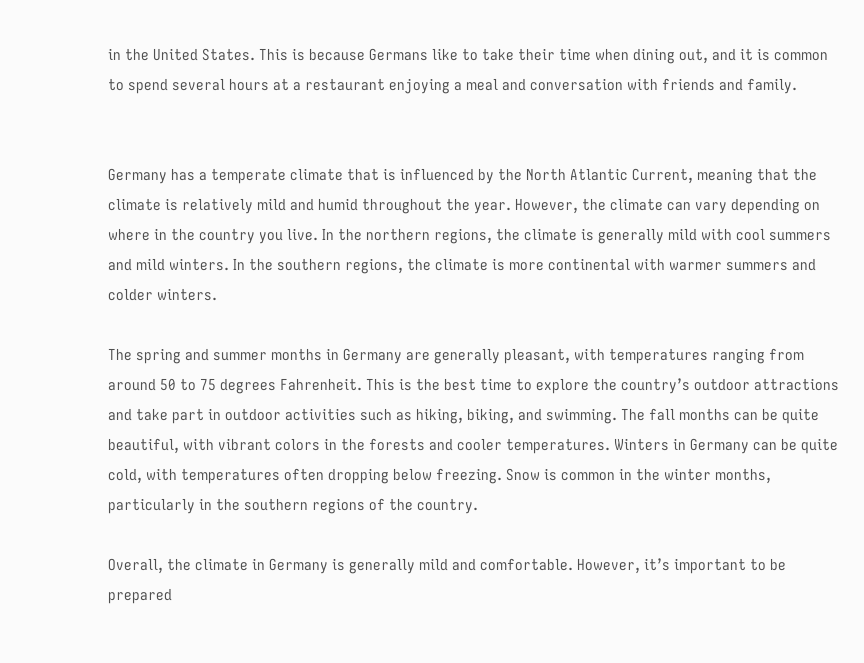in the United States. This is because Germans like to take their time when dining out, and it is common to spend several hours at a restaurant enjoying a meal and conversation with friends and family.


Germany has a temperate climate that is influenced by the North Atlantic Current, meaning that the climate is relatively mild and humid throughout the year. However, the climate can vary depending on where in the country you live. In the northern regions, the climate is generally mild with cool summers and mild winters. In the southern regions, the climate is more continental with warmer summers and colder winters.

The spring and summer months in Germany are generally pleasant, with temperatures ranging from around 50 to 75 degrees Fahrenheit. This is the best time to explore the country’s outdoor attractions and take part in outdoor activities such as hiking, biking, and swimming. The fall months can be quite beautiful, with vibrant colors in the forests and cooler temperatures. Winters in Germany can be quite cold, with temperatures often dropping below freezing. Snow is common in the winter months, particularly in the southern regions of the country.

Overall, the climate in Germany is generally mild and comfortable. However, it’s important to be prepared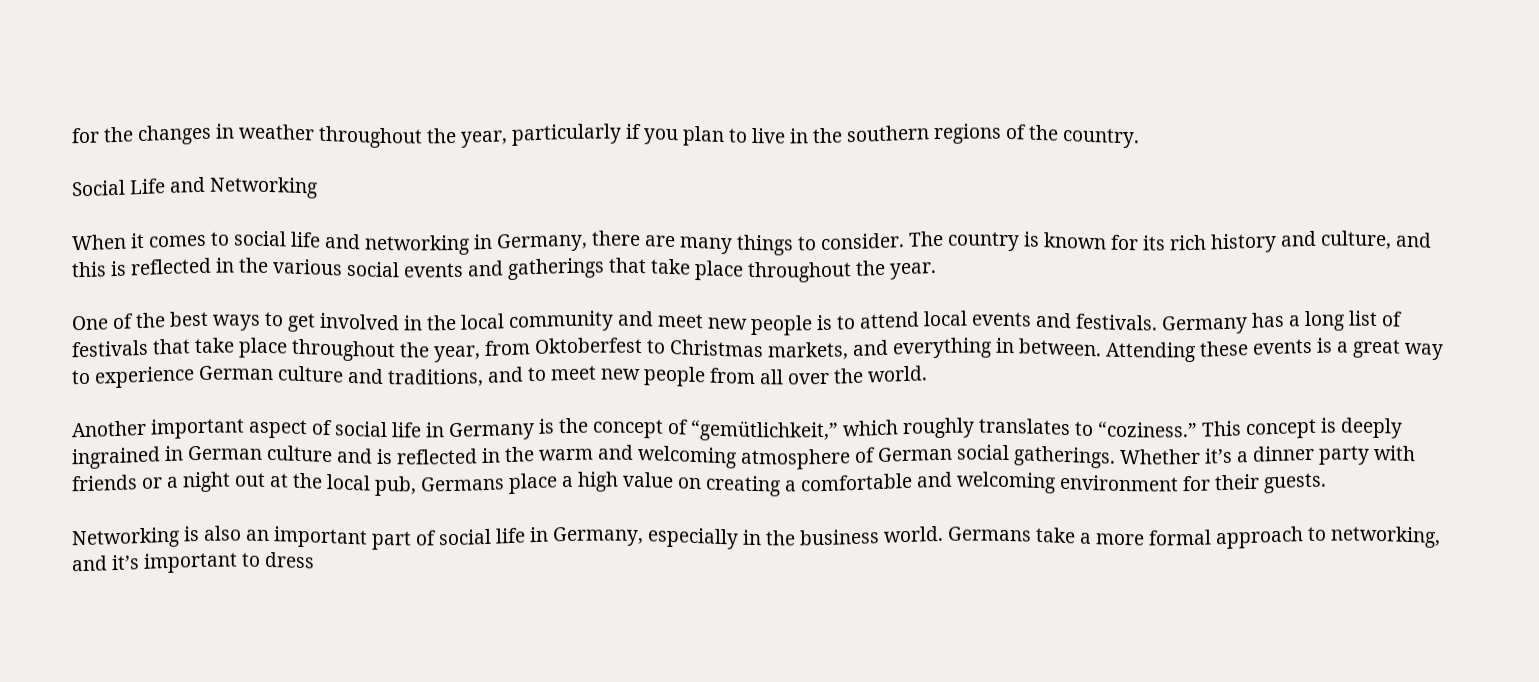for the changes in weather throughout the year, particularly if you plan to live in the southern regions of the country.

Social Life and Networking

When it comes to social life and networking in Germany, there are many things to consider. The country is known for its rich history and culture, and this is reflected in the various social events and gatherings that take place throughout the year.

One of the best ways to get involved in the local community and meet new people is to attend local events and festivals. Germany has a long list of festivals that take place throughout the year, from Oktoberfest to Christmas markets, and everything in between. Attending these events is a great way to experience German culture and traditions, and to meet new people from all over the world.

Another important aspect of social life in Germany is the concept of “gemütlichkeit,” which roughly translates to “coziness.” This concept is deeply ingrained in German culture and is reflected in the warm and welcoming atmosphere of German social gatherings. Whether it’s a dinner party with friends or a night out at the local pub, Germans place a high value on creating a comfortable and welcoming environment for their guests.

Networking is also an important part of social life in Germany, especially in the business world. Germans take a more formal approach to networking, and it’s important to dress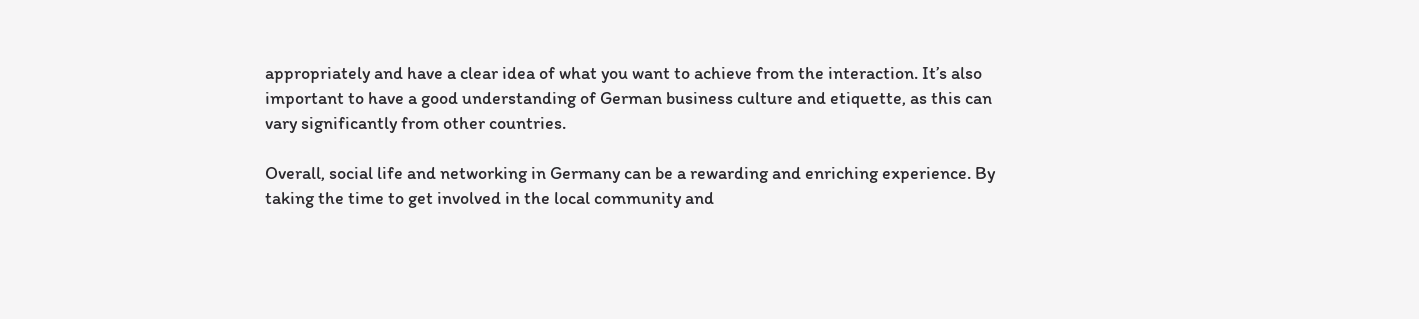appropriately and have a clear idea of what you want to achieve from the interaction. It’s also important to have a good understanding of German business culture and etiquette, as this can vary significantly from other countries.

Overall, social life and networking in Germany can be a rewarding and enriching experience. By taking the time to get involved in the local community and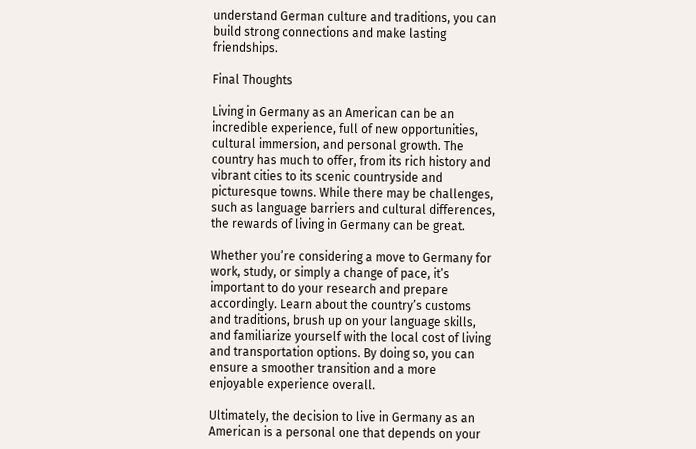understand German culture and traditions, you can build strong connections and make lasting friendships.

Final Thoughts

Living in Germany as an American can be an incredible experience, full of new opportunities, cultural immersion, and personal growth. The country has much to offer, from its rich history and vibrant cities to its scenic countryside and picturesque towns. While there may be challenges, such as language barriers and cultural differences, the rewards of living in Germany can be great.

Whether you’re considering a move to Germany for work, study, or simply a change of pace, it’s important to do your research and prepare accordingly. Learn about the country’s customs and traditions, brush up on your language skills, and familiarize yourself with the local cost of living and transportation options. By doing so, you can ensure a smoother transition and a more enjoyable experience overall.

Ultimately, the decision to live in Germany as an American is a personal one that depends on your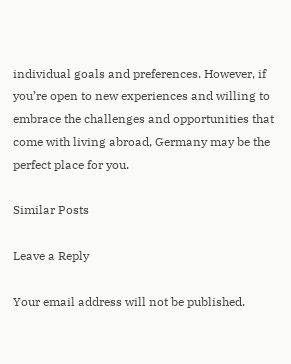individual goals and preferences. However, if you’re open to new experiences and willing to embrace the challenges and opportunities that come with living abroad, Germany may be the perfect place for you.

Similar Posts

Leave a Reply

Your email address will not be published.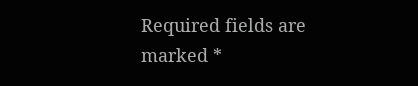Required fields are marked *